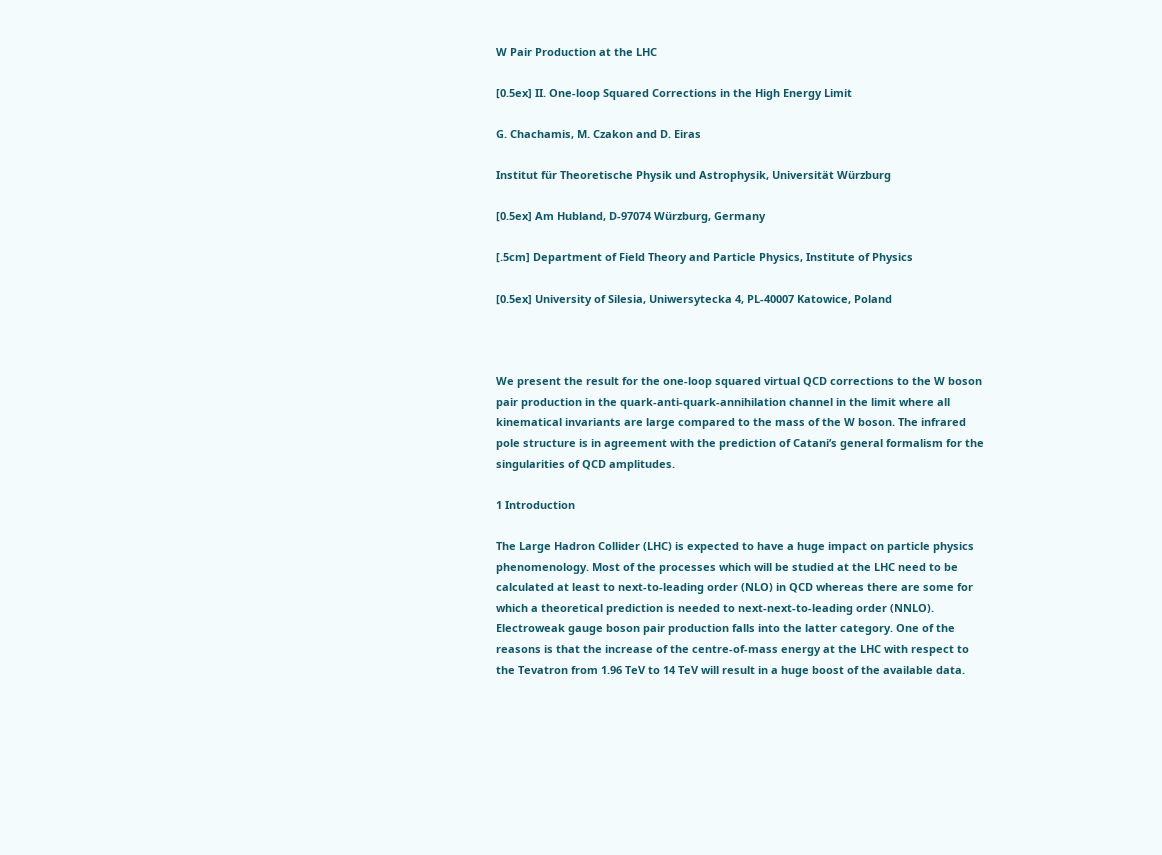W Pair Production at the LHC

[0.5ex] II. One-loop Squared Corrections in the High Energy Limit

G. Chachamis, M. Czakon and D. Eiras

Institut für Theoretische Physik und Astrophysik, Universität Würzburg

[0.5ex] Am Hubland, D-97074 Würzburg, Germany

[.5cm] Department of Field Theory and Particle Physics, Institute of Physics

[0.5ex] University of Silesia, Uniwersytecka 4, PL-40007 Katowice, Poland



We present the result for the one-loop squared virtual QCD corrections to the W boson pair production in the quark-anti-quark-annihilation channel in the limit where all kinematical invariants are large compared to the mass of the W boson. The infrared pole structure is in agreement with the prediction of Catani’s general formalism for the singularities of QCD amplitudes.

1 Introduction

The Large Hadron Collider (LHC) is expected to have a huge impact on particle physics phenomenology. Most of the processes which will be studied at the LHC need to be calculated at least to next-to-leading order (NLO) in QCD whereas there are some for which a theoretical prediction is needed to next-next-to-leading order (NNLO). Electroweak gauge boson pair production falls into the latter category. One of the reasons is that the increase of the centre-of-mass energy at the LHC with respect to the Tevatron from 1.96 TeV to 14 TeV will result in a huge boost of the available data.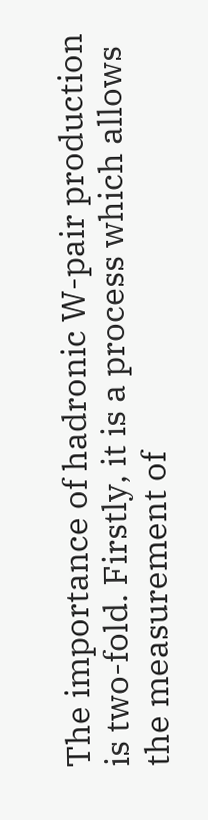The importance of hadronic W-pair production is two-fold. Firstly, it is a process which allows the measurement of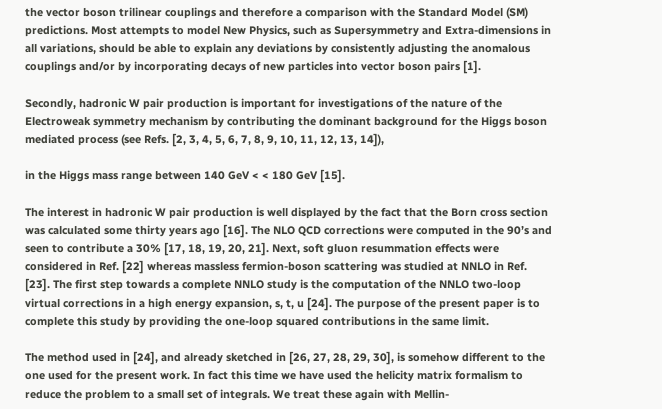the vector boson trilinear couplings and therefore a comparison with the Standard Model (SM) predictions. Most attempts to model New Physics, such as Supersymmetry and Extra-dimensions in all variations, should be able to explain any deviations by consistently adjusting the anomalous couplings and/or by incorporating decays of new particles into vector boson pairs [1].

Secondly, hadronic W pair production is important for investigations of the nature of the Electroweak symmetry mechanism by contributing the dominant background for the Higgs boson mediated process (see Refs. [2, 3, 4, 5, 6, 7, 8, 9, 10, 11, 12, 13, 14]),

in the Higgs mass range between 140 GeV < < 180 GeV [15].

The interest in hadronic W pair production is well displayed by the fact that the Born cross section was calculated some thirty years ago [16]. The NLO QCD corrections were computed in the 90’s and seen to contribute a 30% [17, 18, 19, 20, 21]. Next, soft gluon resummation effects were considered in Ref. [22] whereas massless fermion-boson scattering was studied at NNLO in Ref. [23]. The first step towards a complete NNLO study is the computation of the NNLO two-loop virtual corrections in a high energy expansion, s, t, u [24]. The purpose of the present paper is to complete this study by providing the one-loop squared contributions in the same limit.

The method used in [24], and already sketched in [26, 27, 28, 29, 30], is somehow different to the one used for the present work. In fact this time we have used the helicity matrix formalism to reduce the problem to a small set of integrals. We treat these again with Mellin-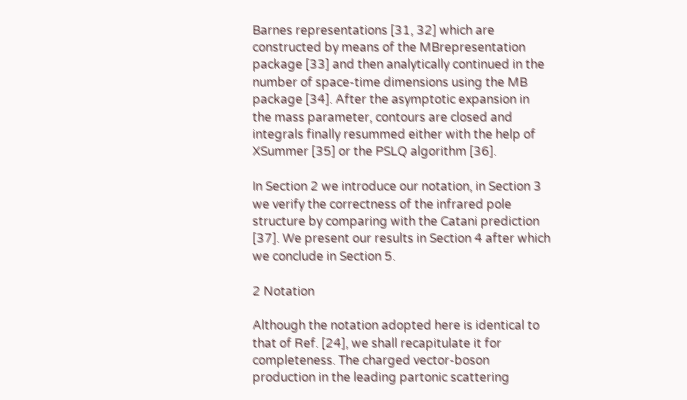Barnes representations [31, 32] which are constructed by means of the MBrepresentation package [33] and then analytically continued in the number of space-time dimensions using the MB package [34]. After the asymptotic expansion in the mass parameter, contours are closed and integrals finally resummed either with the help of XSummer [35] or the PSLQ algorithm [36].

In Section 2 we introduce our notation, in Section 3 we verify the correctness of the infrared pole structure by comparing with the Catani prediction [37]. We present our results in Section 4 after which we conclude in Section 5.

2 Notation

Although the notation adopted here is identical to that of Ref. [24], we shall recapitulate it for completeness. The charged vector-boson production in the leading partonic scattering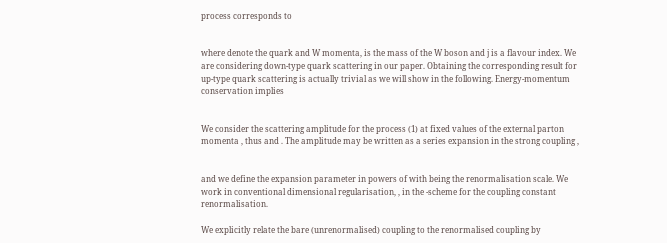process corresponds to


where denote the quark and W momenta, is the mass of the W boson and j is a flavour index. We are considering down-type quark scattering in our paper. Obtaining the corresponding result for up-type quark scattering is actually trivial as we will show in the following. Energy-momentum conservation implies


We consider the scattering amplitude for the process (1) at fixed values of the external parton momenta , thus and . The amplitude may be written as a series expansion in the strong coupling ,


and we define the expansion parameter in powers of with being the renormalisation scale. We work in conventional dimensional regularisation, , in the -scheme for the coupling constant renormalisation.

We explicitly relate the bare (unrenormalised) coupling to the renormalised coupling by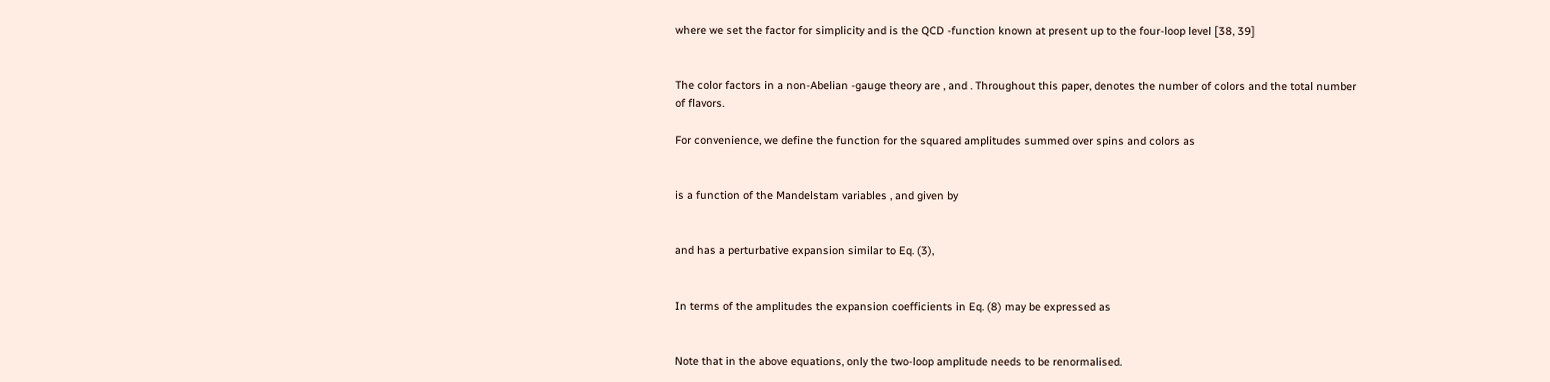where we set the factor for simplicity and is the QCD -function known at present up to the four-loop level [38, 39]


The color factors in a non-Abelian -gauge theory are , and . Throughout this paper, denotes the number of colors and the total number of flavors.

For convenience, we define the function for the squared amplitudes summed over spins and colors as


is a function of the Mandelstam variables , and given by


and has a perturbative expansion similar to Eq. (3),


In terms of the amplitudes the expansion coefficients in Eq. (8) may be expressed as


Note that in the above equations, only the two-loop amplitude needs to be renormalised.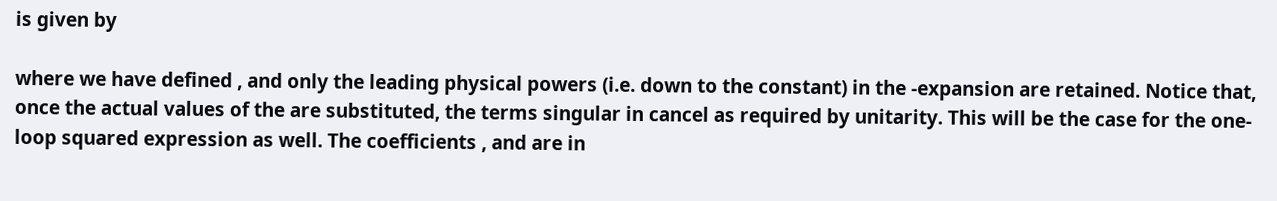is given by

where we have defined , and only the leading physical powers (i.e. down to the constant) in the -expansion are retained. Notice that, once the actual values of the are substituted, the terms singular in cancel as required by unitarity. This will be the case for the one-loop squared expression as well. The coefficients , and are in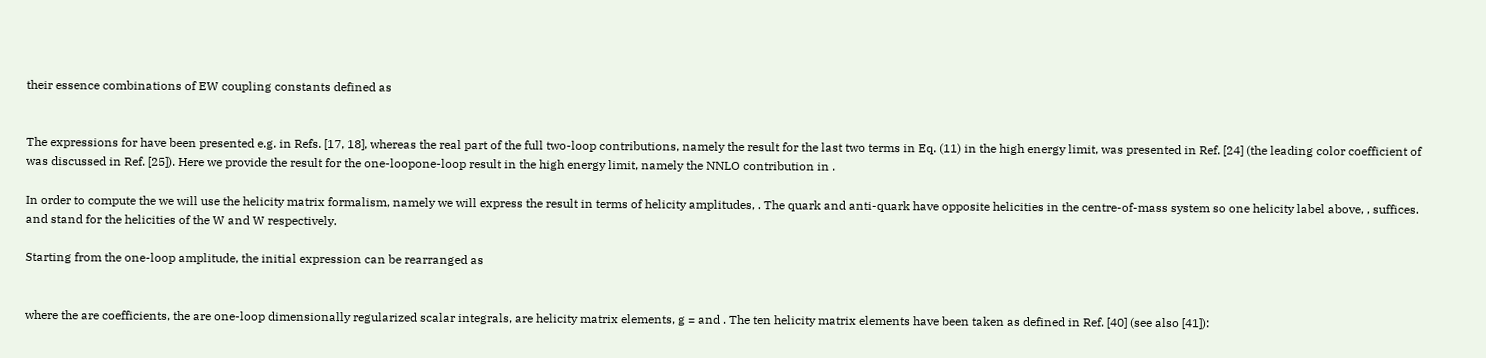their essence combinations of EW coupling constants defined as


The expressions for have been presented e.g. in Refs. [17, 18], whereas the real part of the full two-loop contributions, namely the result for the last two terms in Eq. (11) in the high energy limit, was presented in Ref. [24] (the leading color coefficient of was discussed in Ref. [25]). Here we provide the result for the one-loopone-loop result in the high energy limit, namely the NNLO contribution in .

In order to compute the we will use the helicity matrix formalism, namely we will express the result in terms of helicity amplitudes, . The quark and anti-quark have opposite helicities in the centre-of-mass system so one helicity label above, , suffices. and stand for the helicities of the W and W respectively.

Starting from the one-loop amplitude, the initial expression can be rearranged as


where the are coefficients, the are one-loop dimensionally regularized scalar integrals, are helicity matrix elements, g = and . The ten helicity matrix elements have been taken as defined in Ref. [40] (see also [41]):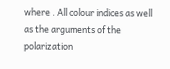where . All colour indices as well as the arguments of the polarization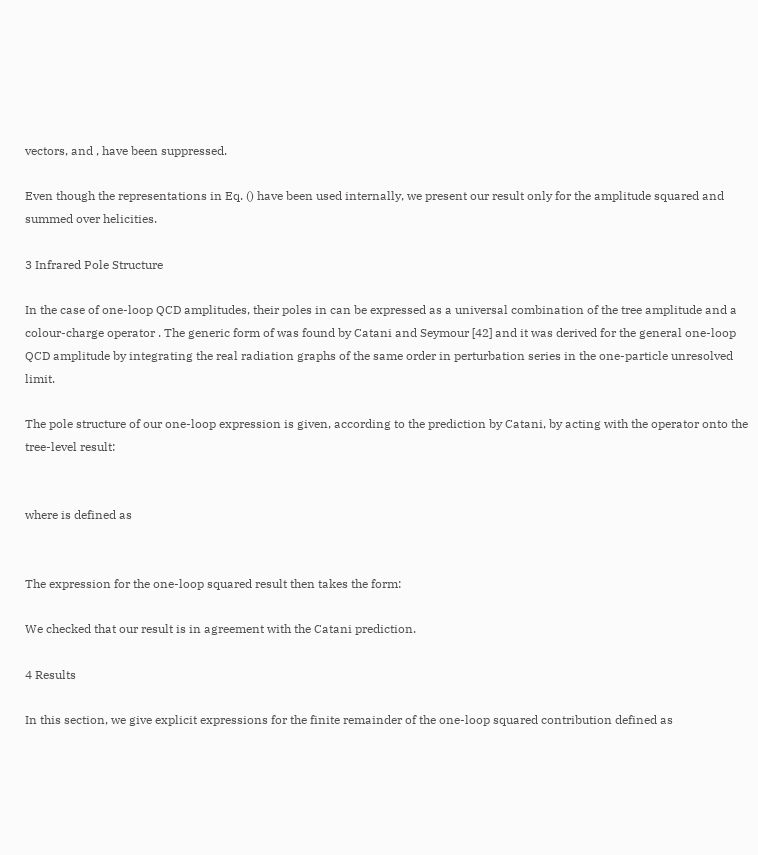vectors, and , have been suppressed.

Even though the representations in Eq. () have been used internally, we present our result only for the amplitude squared and summed over helicities.

3 Infrared Pole Structure

In the case of one-loop QCD amplitudes, their poles in can be expressed as a universal combination of the tree amplitude and a colour-charge operator . The generic form of was found by Catani and Seymour [42] and it was derived for the general one-loop QCD amplitude by integrating the real radiation graphs of the same order in perturbation series in the one-particle unresolved limit.

The pole structure of our one-loop expression is given, according to the prediction by Catani, by acting with the operator onto the tree-level result:


where is defined as


The expression for the one-loop squared result then takes the form:

We checked that our result is in agreement with the Catani prediction.

4 Results

In this section, we give explicit expressions for the finite remainder of the one-loop squared contribution defined as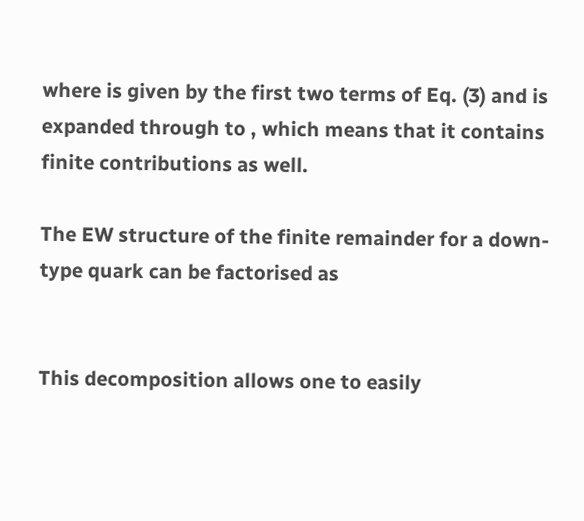where is given by the first two terms of Eq. (3) and is expanded through to , which means that it contains finite contributions as well.

The EW structure of the finite remainder for a down-type quark can be factorised as


This decomposition allows one to easily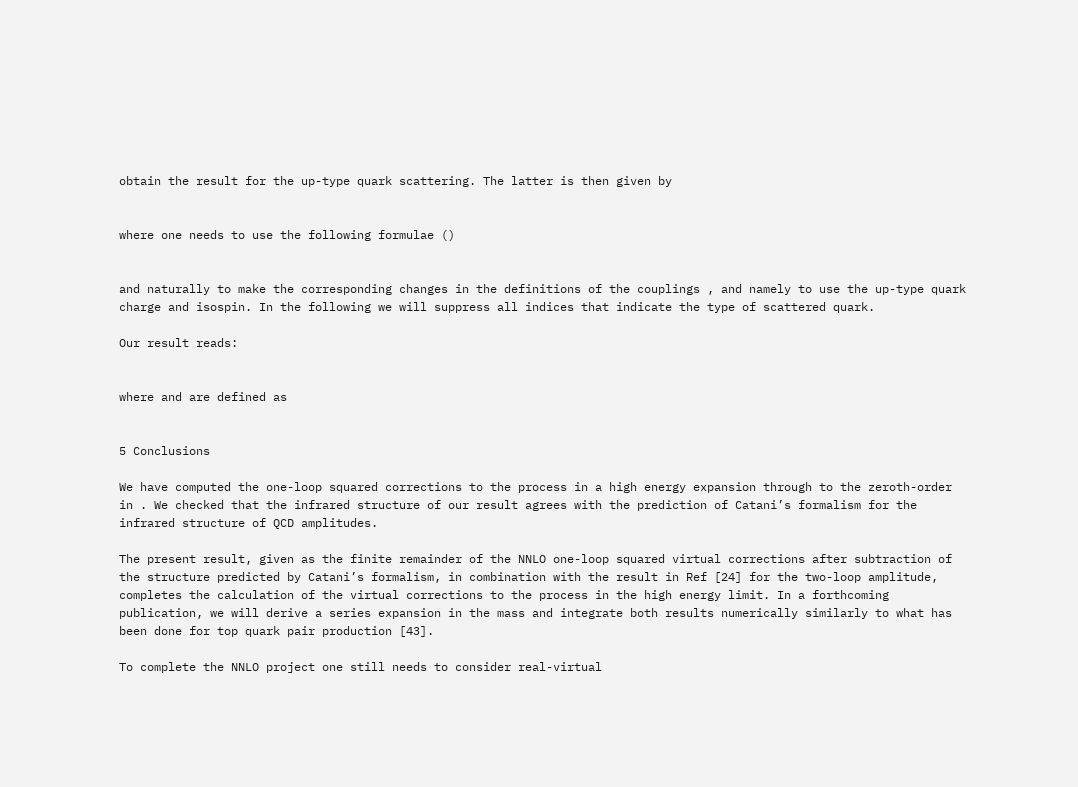obtain the result for the up-type quark scattering. The latter is then given by


where one needs to use the following formulae ()


and naturally to make the corresponding changes in the definitions of the couplings , and namely to use the up-type quark charge and isospin. In the following we will suppress all indices that indicate the type of scattered quark.

Our result reads:


where and are defined as


5 Conclusions

We have computed the one-loop squared corrections to the process in a high energy expansion through to the zeroth-order in . We checked that the infrared structure of our result agrees with the prediction of Catani’s formalism for the infrared structure of QCD amplitudes.

The present result, given as the finite remainder of the NNLO one-loop squared virtual corrections after subtraction of the structure predicted by Catani’s formalism, in combination with the result in Ref [24] for the two-loop amplitude, completes the calculation of the virtual corrections to the process in the high energy limit. In a forthcoming publication, we will derive a series expansion in the mass and integrate both results numerically similarly to what has been done for top quark pair production [43].

To complete the NNLO project one still needs to consider real-virtual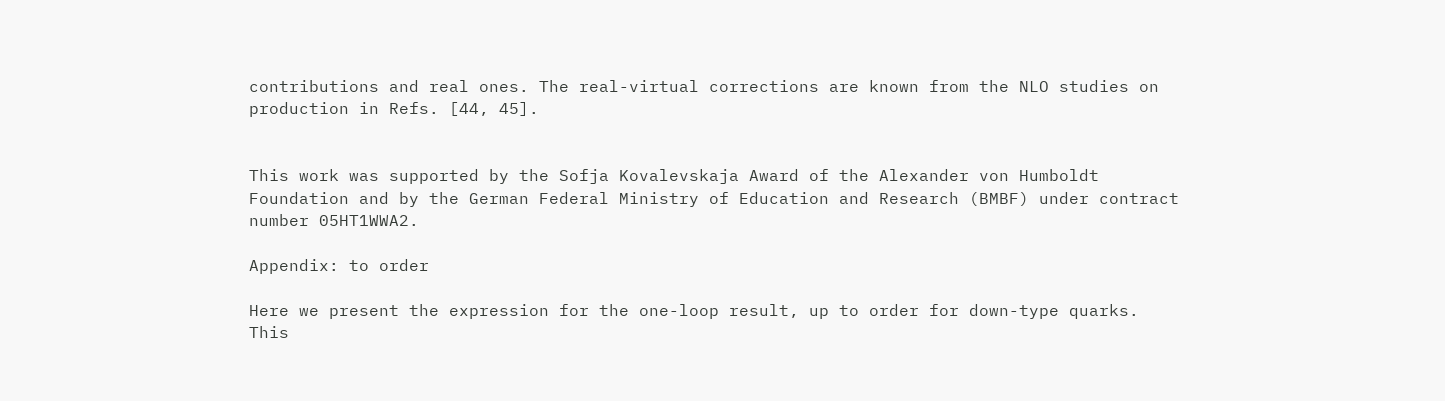contributions and real ones. The real-virtual corrections are known from the NLO studies on production in Refs. [44, 45].


This work was supported by the Sofja Kovalevskaja Award of the Alexander von Humboldt Foundation and by the German Federal Ministry of Education and Research (BMBF) under contract number 05HT1WWA2.

Appendix: to order

Here we present the expression for the one-loop result, up to order for down-type quarks. This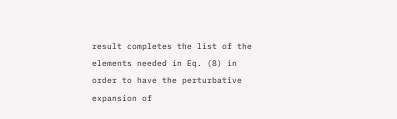result completes the list of the elements needed in Eq. (8) in order to have the perturbative expansion of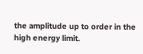the amplitude up to order in the high energy limit.